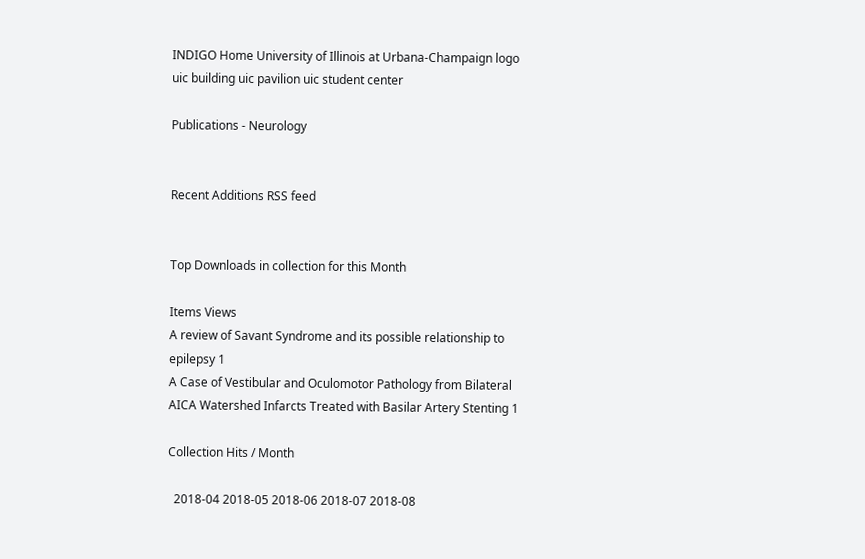INDIGO Home University of Illinois at Urbana-Champaign logo uic building uic pavilion uic student center

Publications - Neurology


Recent Additions RSS feed


Top Downloads in collection for this Month

Items Views
A review of Savant Syndrome and its possible relationship to epilepsy 1
A Case of Vestibular and Oculomotor Pathology from Bilateral AICA Watershed Infarcts Treated with Basilar Artery Stenting 1

Collection Hits / Month

  2018-04 2018-05 2018-06 2018-07 2018-08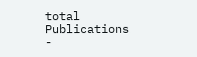total
Publications -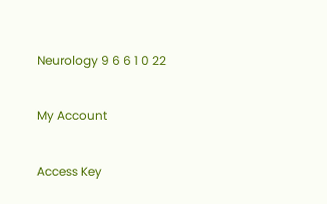Neurology 9 6 6 1 0 22


My Account


Access Key